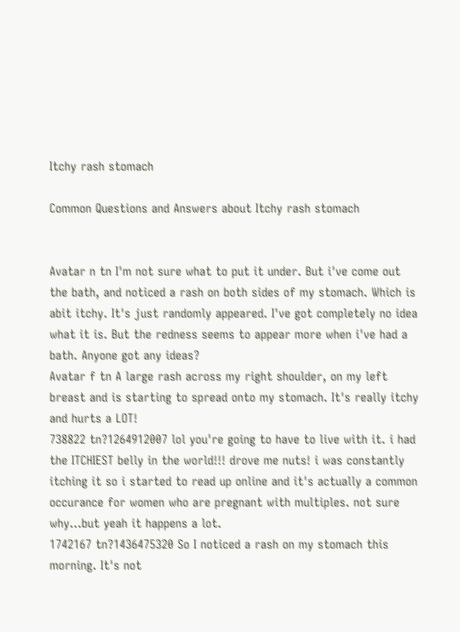Itchy rash stomach

Common Questions and Answers about Itchy rash stomach


Avatar n tn I'm not sure what to put it under. But i've come out the bath, and noticed a rash on both sides of my stomach. Which is abit itchy. It's just randomly appeared. I've got completely no idea what it is. But the redness seems to appear more when i've had a bath. Anyone got any ideas?
Avatar f tn A large rash across my right shoulder, on my left breast and is starting to spread onto my stomach. It's really itchy and hurts a LOT!
738822 tn?1264912007 lol you're going to have to live with it. i had the ITCHIEST belly in the world!!! drove me nuts! i was constantly itching it so i started to read up online and it's actually a common occurance for women who are pregnant with multiples. not sure why...but yeah it happens a lot.
1742167 tn?1436475320 So I noticed a rash on my stomach this morning. It's not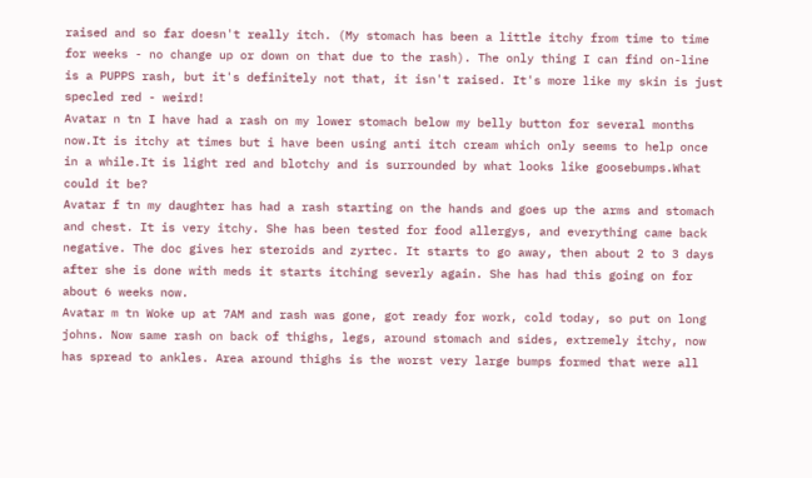raised and so far doesn't really itch. (My stomach has been a little itchy from time to time for weeks - no change up or down on that due to the rash). The only thing I can find on-line is a PUPPS rash, but it's definitely not that, it isn't raised. It's more like my skin is just specled red - weird!
Avatar n tn I have had a rash on my lower stomach below my belly button for several months now.It is itchy at times but i have been using anti itch cream which only seems to help once in a while.It is light red and blotchy and is surrounded by what looks like goosebumps.What could it be?
Avatar f tn my daughter has had a rash starting on the hands and goes up the arms and stomach and chest. It is very itchy. She has been tested for food allergys, and everything came back negative. The doc gives her steroids and zyrtec. It starts to go away, then about 2 to 3 days after she is done with meds it starts itching severly again. She has had this going on for about 6 weeks now.
Avatar m tn Woke up at 7AM and rash was gone, got ready for work, cold today, so put on long johns. Now same rash on back of thighs, legs, around stomach and sides, extremely itchy, now has spread to ankles. Area around thighs is the worst very large bumps formed that were all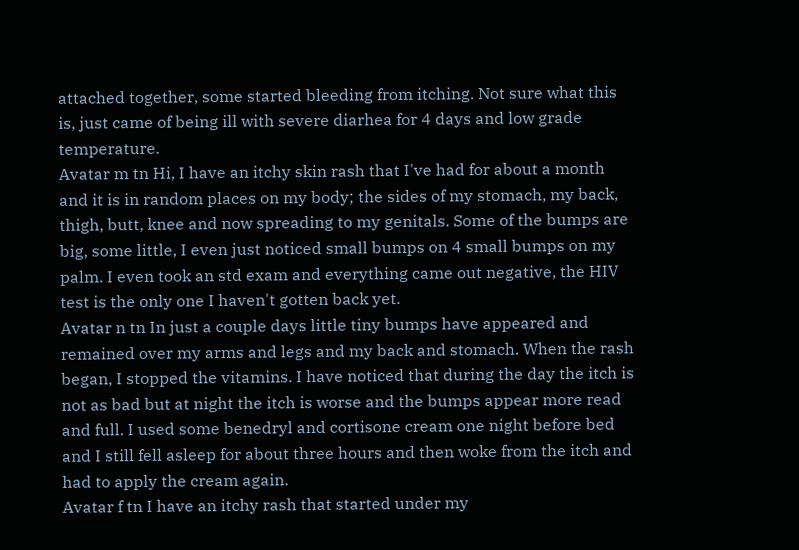attached together, some started bleeding from itching. Not sure what this is, just came of being ill with severe diarhea for 4 days and low grade temperature.
Avatar m tn Hi, I have an itchy skin rash that I've had for about a month and it is in random places on my body; the sides of my stomach, my back, thigh, butt, knee and now spreading to my genitals. Some of the bumps are big, some little, I even just noticed small bumps on 4 small bumps on my palm. I even took an std exam and everything came out negative, the HIV test is the only one I haven't gotten back yet.
Avatar n tn In just a couple days little tiny bumps have appeared and remained over my arms and legs and my back and stomach. When the rash began, I stopped the vitamins. I have noticed that during the day the itch is not as bad but at night the itch is worse and the bumps appear more read and full. I used some benedryl and cortisone cream one night before bed and I still fell asleep for about three hours and then woke from the itch and had to apply the cream again.
Avatar f tn I have an itchy rash that started under my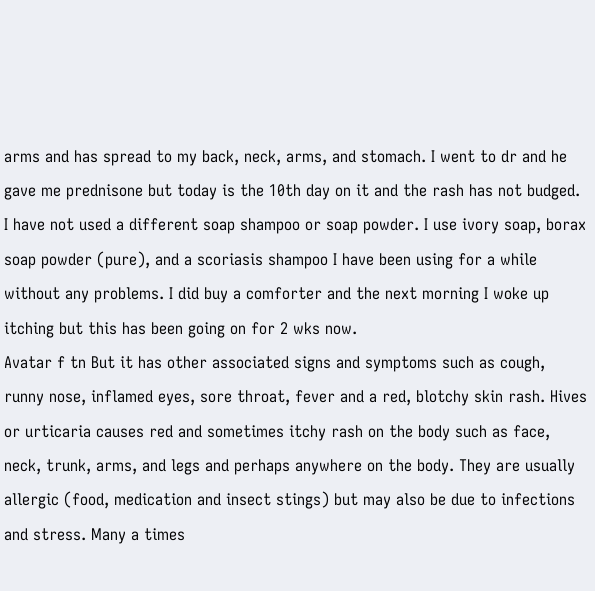arms and has spread to my back, neck, arms, and stomach. I went to dr and he gave me prednisone but today is the 10th day on it and the rash has not budged. I have not used a different soap shampoo or soap powder. I use ivory soap, borax soap powder (pure), and a scoriasis shampoo I have been using for a while without any problems. I did buy a comforter and the next morning I woke up itching but this has been going on for 2 wks now.
Avatar f tn But it has other associated signs and symptoms such as cough, runny nose, inflamed eyes, sore throat, fever and a red, blotchy skin rash. Hives or urticaria causes red and sometimes itchy rash on the body such as face, neck, trunk, arms, and legs and perhaps anywhere on the body. They are usually allergic (food, medication and insect stings) but may also be due to infections and stress. Many a times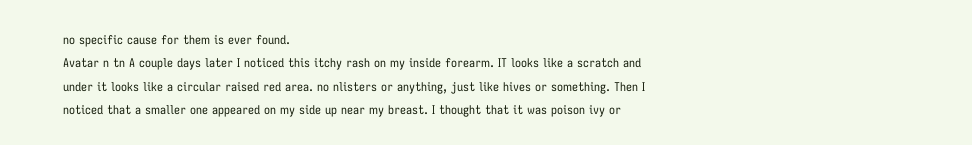no specific cause for them is ever found.
Avatar n tn A couple days later I noticed this itchy rash on my inside forearm. IT looks like a scratch and under it looks like a circular raised red area. no nlisters or anything, just like hives or something. Then I noticed that a smaller one appeared on my side up near my breast. I thought that it was poison ivy or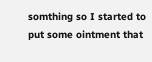somthing so I started to put some ointment that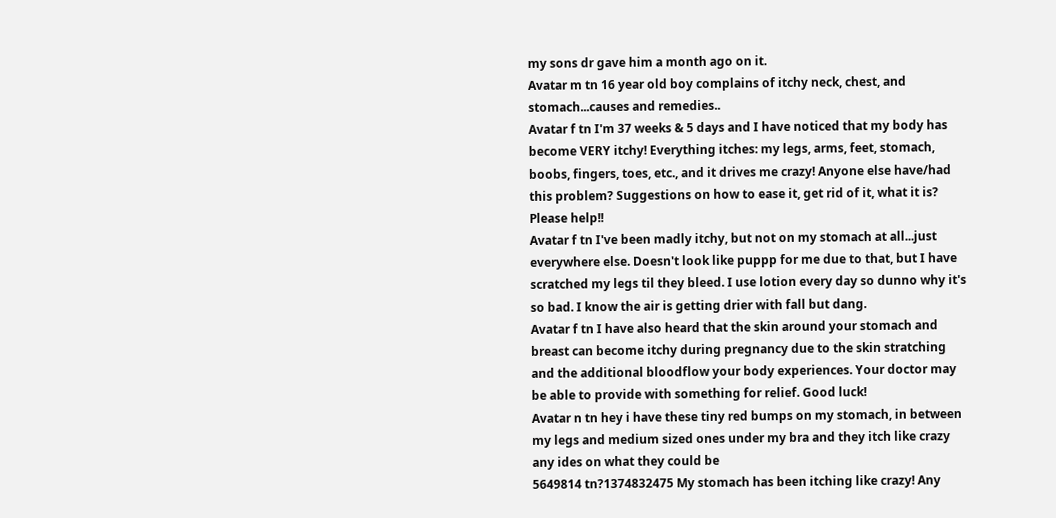my sons dr gave him a month ago on it.
Avatar m tn 16 year old boy complains of itchy neck, chest, and stomach...causes and remedies..
Avatar f tn I'm 37 weeks & 5 days and I have noticed that my body has become VERY itchy! Everything itches: my legs, arms, feet, stomach, boobs, fingers, toes, etc., and it drives me crazy! Anyone else have/had this problem? Suggestions on how to ease it, get rid of it, what it is? Please help!!
Avatar f tn I've been madly itchy, but not on my stomach at all...just everywhere else. Doesn't look like puppp for me due to that, but I have scratched my legs til they bleed. I use lotion every day so dunno why it's so bad. I know the air is getting drier with fall but dang.
Avatar f tn I have also heard that the skin around your stomach and breast can become itchy during pregnancy due to the skin stratching and the additional bloodflow your body experiences. Your doctor may be able to provide with something for relief. Good luck!
Avatar n tn hey i have these tiny red bumps on my stomach, in between my legs and medium sized ones under my bra and they itch like crazy any ides on what they could be
5649814 tn?1374832475 My stomach has been itching like crazy! Any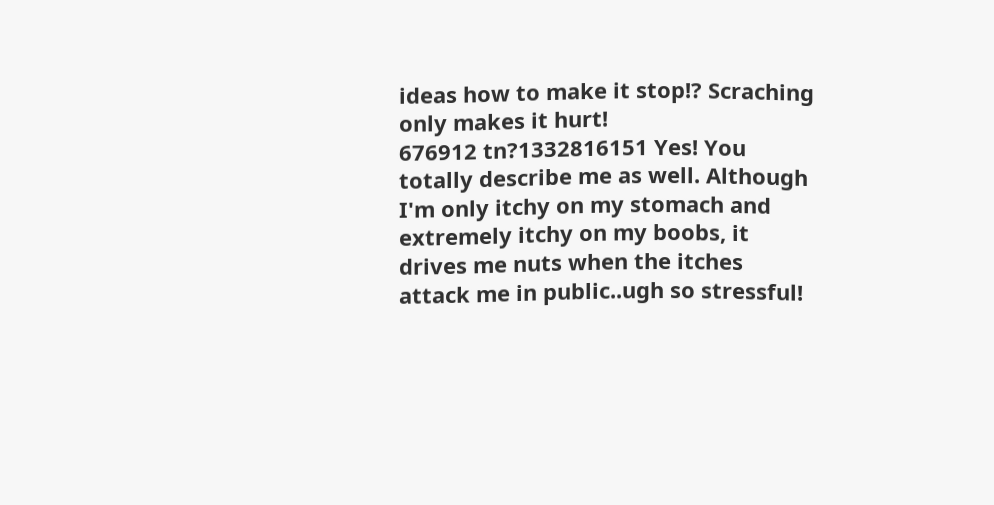ideas how to make it stop!? Scraching only makes it hurt!
676912 tn?1332816151 Yes! You totally describe me as well. Although I'm only itchy on my stomach and extremely itchy on my boobs, it drives me nuts when the itches attack me in public..ugh so stressful!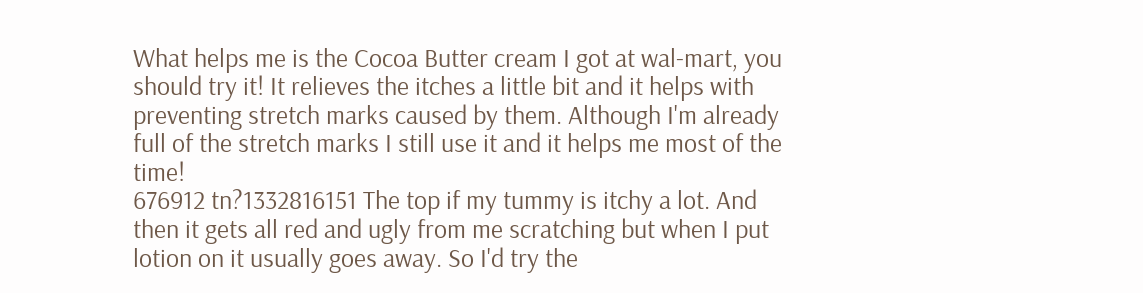What helps me is the Cocoa Butter cream I got at wal-mart, you should try it! It relieves the itches a little bit and it helps with preventing stretch marks caused by them. Although I'm already full of the stretch marks I still use it and it helps me most of the time!
676912 tn?1332816151 The top if my tummy is itchy a lot. And then it gets all red and ugly from me scratching but when I put lotion on it usually goes away. So I'd try the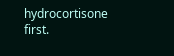hydrocortisone first.